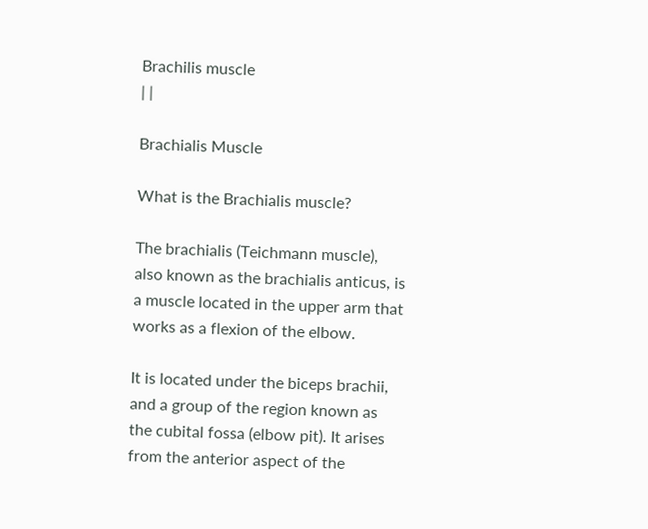Brachilis muscle
| |

Brachialis Muscle

What is the Brachialis muscle?

The brachialis (Teichmann muscle), also known as the brachialis anticus, is a muscle located in the upper arm that works as a flexion of the elbow.

It is located under the biceps brachii, and a group of the region known as the cubital fossa (elbow pit). It arises from the anterior aspect of the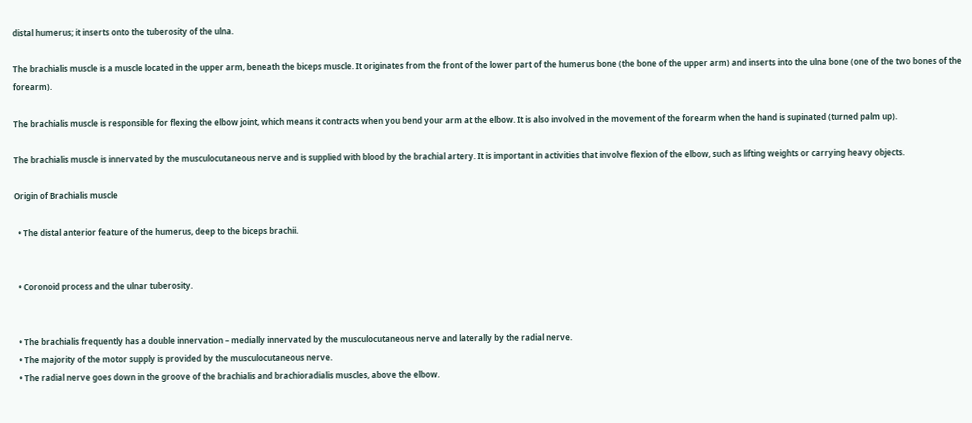distal humerus; it inserts onto the tuberosity of the ulna.

The brachialis muscle is a muscle located in the upper arm, beneath the biceps muscle. It originates from the front of the lower part of the humerus bone (the bone of the upper arm) and inserts into the ulna bone (one of the two bones of the forearm).

The brachialis muscle is responsible for flexing the elbow joint, which means it contracts when you bend your arm at the elbow. It is also involved in the movement of the forearm when the hand is supinated (turned palm up).

The brachialis muscle is innervated by the musculocutaneous nerve and is supplied with blood by the brachial artery. It is important in activities that involve flexion of the elbow, such as lifting weights or carrying heavy objects.

Origin of Brachialis muscle

  • The distal anterior feature of the humerus, deep to the biceps brachii.


  • Coronoid process and the ulnar tuberosity.


  • The brachialis frequently has a double innervation – medially innervated by the musculocutaneous nerve and laterally by the radial nerve.
  • The majority of the motor supply is provided by the musculocutaneous nerve.
  • The radial nerve goes down in the groove of the brachialis and brachioradialis muscles, above the elbow.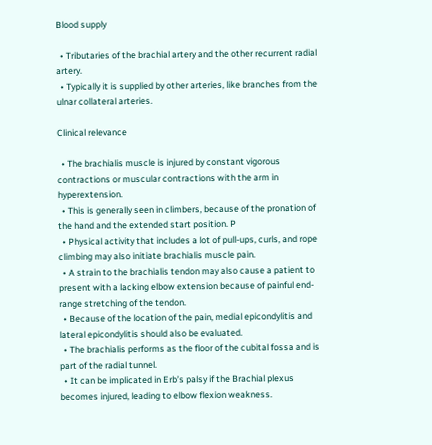Blood supply

  • Tributaries of the brachial artery and the other recurrent radial artery.
  • Typically it is supplied by other arteries, like branches from the ulnar collateral arteries.

Clinical relevance

  • The brachialis muscle is injured by constant vigorous contractions or muscular contractions with the arm in hyperextension.
  • This is generally seen in climbers, because of the pronation of the hand and the extended start position. P
  • Physical activity that includes a lot of pull-ups, curls, and rope climbing may also initiate brachialis muscle pain.
  • A strain to the brachialis tendon may also cause a patient to present with a lacking elbow extension because of painful end-range stretching of the tendon.
  • Because of the location of the pain, medial epicondylitis and lateral epicondylitis should also be evaluated.
  • The brachialis performs as the floor of the cubital fossa and is part of the radial tunnel.
  • It can be implicated in Erb’s palsy if the Brachial plexus becomes injured, leading to elbow flexion weakness.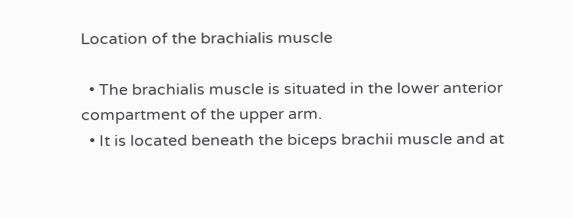Location of the brachialis muscle

  • The brachialis muscle is situated in the lower anterior compartment of the upper arm.
  • It is located beneath the biceps brachii muscle and at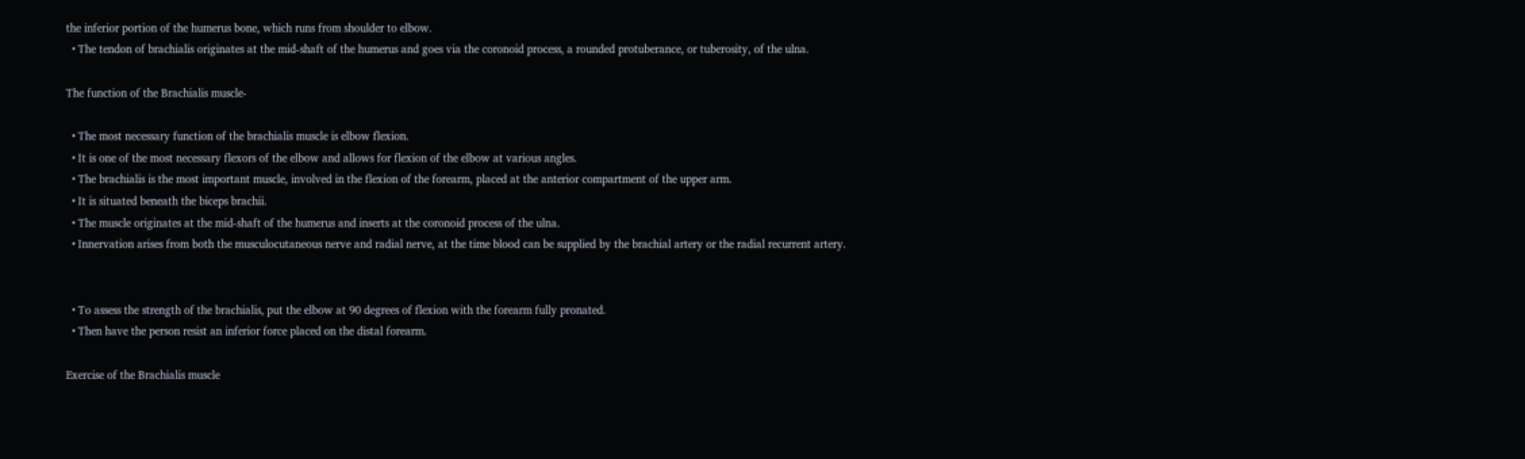the inferior portion of the humerus bone, which runs from shoulder to elbow.
  • The tendon of brachialis originates at the mid-shaft of the humerus and goes via the coronoid process, a rounded protuberance, or tuberosity, of the ulna.

The function of the Brachialis muscle-

  • The most necessary function of the brachialis muscle is elbow flexion.
  • It is one of the most necessary flexors of the elbow and allows for flexion of the elbow at various angles.
  • The brachialis is the most important muscle, involved in the flexion of the forearm, placed at the anterior compartment of the upper arm.
  • It is situated beneath the biceps brachii.
  • The muscle originates at the mid-shaft of the humerus and inserts at the coronoid process of the ulna.
  • Innervation arises from both the musculocutaneous nerve and radial nerve, at the time blood can be supplied by the brachial artery or the radial recurrent artery.


  • To assess the strength of the brachialis, put the elbow at 90 degrees of flexion with the forearm fully pronated.
  • Then have the person resist an inferior force placed on the distal forearm.

Exercise of the Brachialis muscle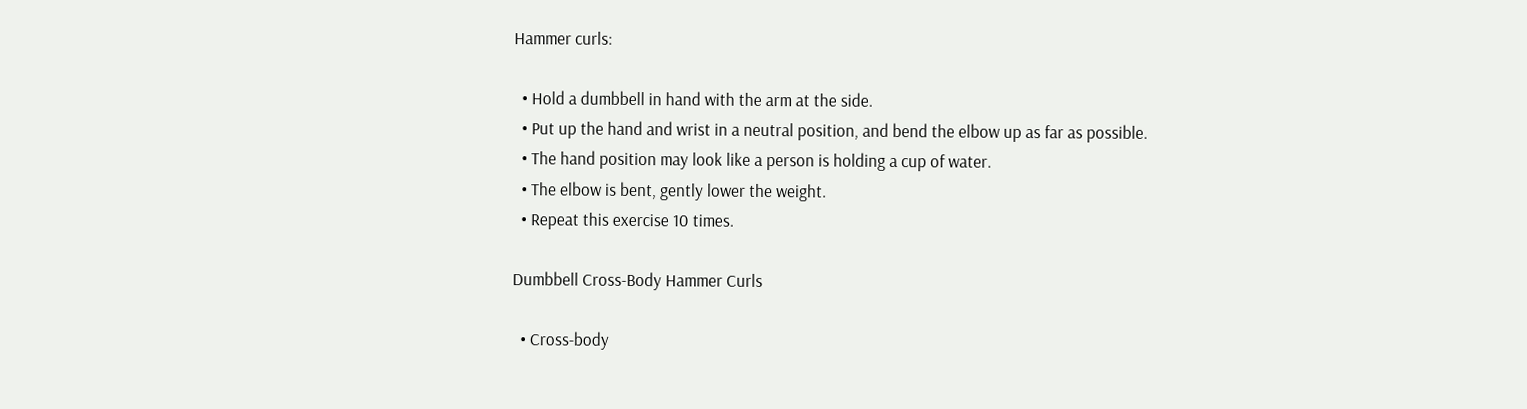Hammer curls:

  • Hold a dumbbell in hand with the arm at the side.
  • Put up the hand and wrist in a neutral position, and bend the elbow up as far as possible.
  • The hand position may look like a person is holding a cup of water.
  • The elbow is bent, gently lower the weight.
  • Repeat this exercise 10 times.

Dumbbell Cross-Body Hammer Curls

  • Cross-body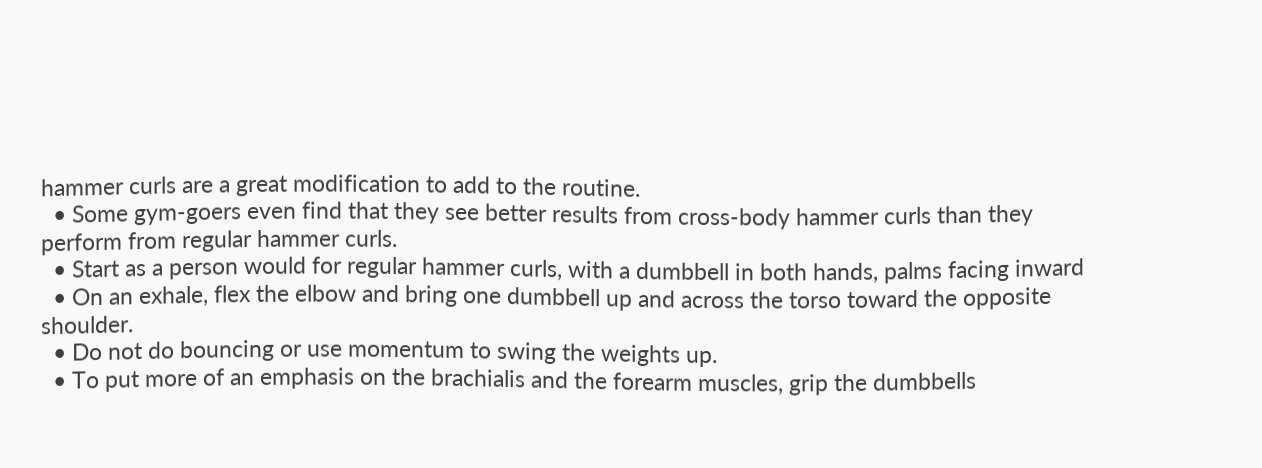hammer curls are a great modification to add to the routine.
  • Some gym-goers even find that they see better results from cross-body hammer curls than they perform from regular hammer curls.
  • Start as a person would for regular hammer curls, with a dumbbell in both hands, palms facing inward
  • On an exhale, flex the elbow and bring one dumbbell up and across the torso toward the opposite shoulder.
  • Do not do bouncing or use momentum to swing the weights up.
  • To put more of an emphasis on the brachialis and the forearm muscles, grip the dumbbells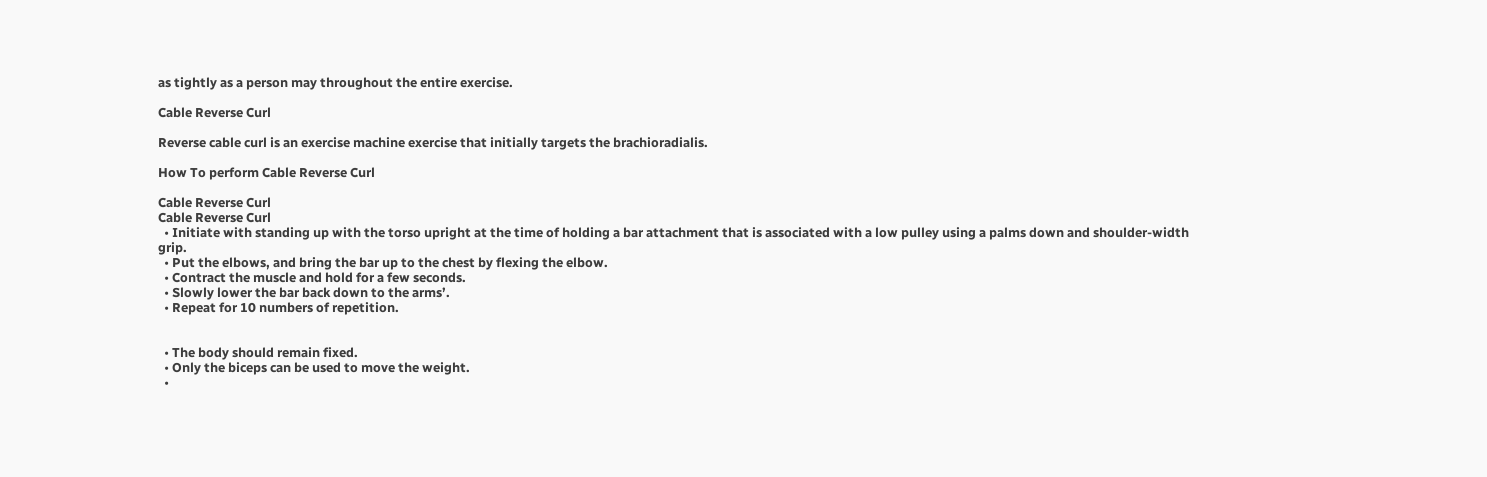as tightly as a person may throughout the entire exercise.

Cable Reverse Curl

Reverse cable curl is an exercise machine exercise that initially targets the brachioradialis.

How To perform Cable Reverse Curl

Cable Reverse Curl
Cable Reverse Curl
  • Initiate with standing up with the torso upright at the time of holding a bar attachment that is associated with a low pulley using a palms down and shoulder-width grip.
  • Put the elbows, and bring the bar up to the chest by flexing the elbow.
  • Contract the muscle and hold for a few seconds.
  • Slowly lower the bar back down to the arms’.
  • Repeat for 10 numbers of repetition.


  • The body should remain fixed.
  • Only the biceps can be used to move the weight.
  •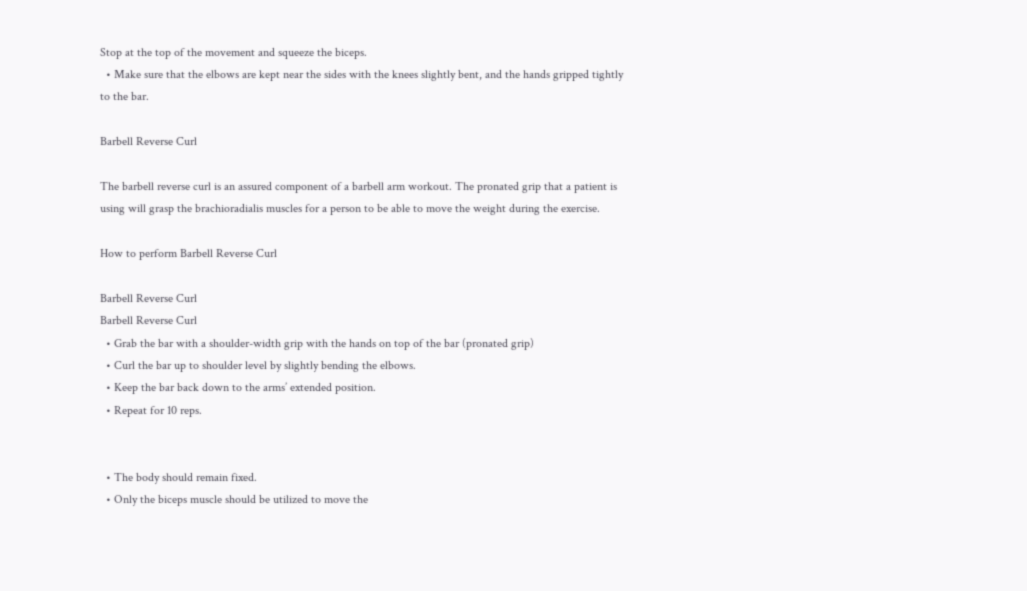Stop at the top of the movement and squeeze the biceps.
  • Make sure that the elbows are kept near the sides with the knees slightly bent, and the hands gripped tightly to the bar.

Barbell Reverse Curl

The barbell reverse curl is an assured component of a barbell arm workout. The pronated grip that a patient is using will grasp the brachioradialis muscles for a person to be able to move the weight during the exercise.

How to perform Barbell Reverse Curl

Barbell Reverse Curl
Barbell Reverse Curl
  • Grab the bar with a shoulder-width grip with the hands on top of the bar (pronated grip)
  • Curl the bar up to shoulder level by slightly bending the elbows.
  • Keep the bar back down to the arms’ extended position.
  • Repeat for 10 reps.


  • The body should remain fixed.
  • Only the biceps muscle should be utilized to move the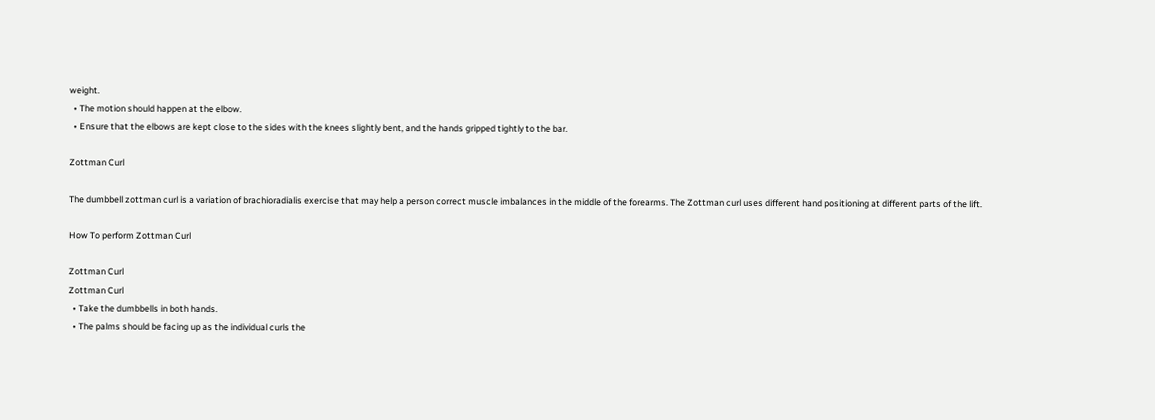weight.
  • The motion should happen at the elbow.
  • Ensure that the elbows are kept close to the sides with the knees slightly bent, and the hands gripped tightly to the bar.

Zottman Curl

The dumbbell zottman curl is a variation of brachioradialis exercise that may help a person correct muscle imbalances in the middle of the forearms. The Zottman curl uses different hand positioning at different parts of the lift.

How To perform Zottman Curl

Zottman Curl
Zottman Curl
  • Take the dumbbells in both hands.
  • The palms should be facing up as the individual curls the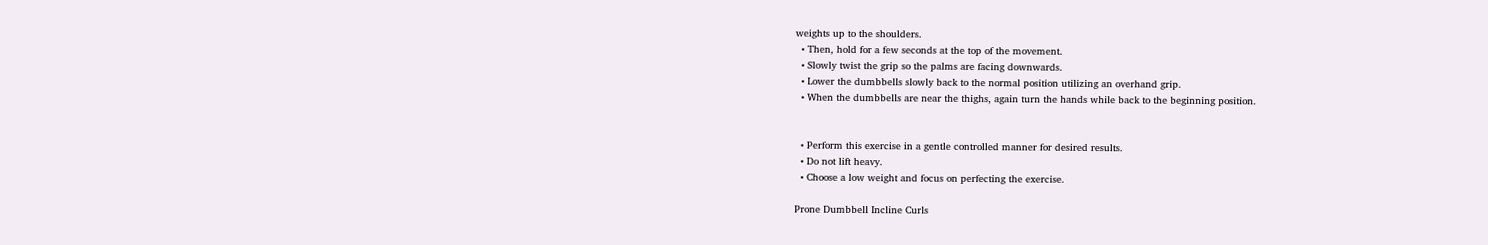weights up to the shoulders.
  • Then, hold for a few seconds at the top of the movement.
  • Slowly twist the grip so the palms are facing downwards.
  • Lower the dumbbells slowly back to the normal position utilizing an overhand grip.
  • When the dumbbells are near the thighs, again turn the hands while back to the beginning position.


  • Perform this exercise in a gentle controlled manner for desired results.
  • Do not lift heavy.
  • Choose a low weight and focus on perfecting the exercise.

Prone Dumbbell Incline Curls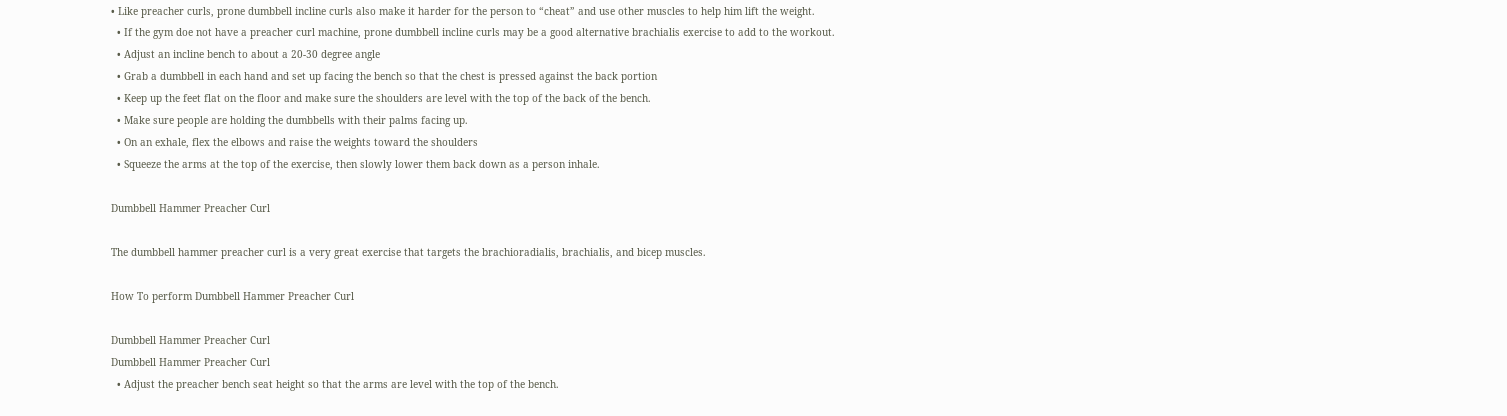• Like preacher curls, prone dumbbell incline curls also make it harder for the person to “cheat” and use other muscles to help him lift the weight.
  • If the gym doe not have a preacher curl machine, prone dumbbell incline curls may be a good alternative brachialis exercise to add to the workout.
  • Adjust an incline bench to about a 20-30 degree angle
  • Grab a dumbbell in each hand and set up facing the bench so that the chest is pressed against the back portion
  • Keep up the feet flat on the floor and make sure the shoulders are level with the top of the back of the bench.
  • Make sure people are holding the dumbbells with their palms facing up.
  • On an exhale, flex the elbows and raise the weights toward the shoulders
  • Squeeze the arms at the top of the exercise, then slowly lower them back down as a person inhale.

Dumbbell Hammer Preacher Curl

The dumbbell hammer preacher curl is a very great exercise that targets the brachioradialis, brachialis, and bicep muscles.

How To perform Dumbbell Hammer Preacher Curl

Dumbbell Hammer Preacher Curl
Dumbbell Hammer Preacher Curl
  • Adjust the preacher bench seat height so that the arms are level with the top of the bench.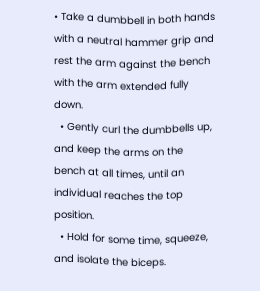• Take a dumbbell in both hands with a neutral hammer grip and rest the arm against the bench with the arm extended fully down.
  • Gently curl the dumbbells up, and keep the arms on the bench at all times, until an individual reaches the top position.
  • Hold for some time, squeeze, and isolate the biceps.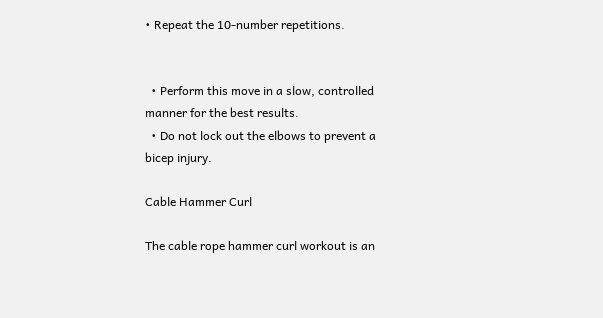• Repeat the 10-number repetitions.


  • Perform this move in a slow, controlled manner for the best results.
  • Do not lock out the elbows to prevent a bicep injury.

Cable Hammer Curl

The cable rope hammer curl workout is an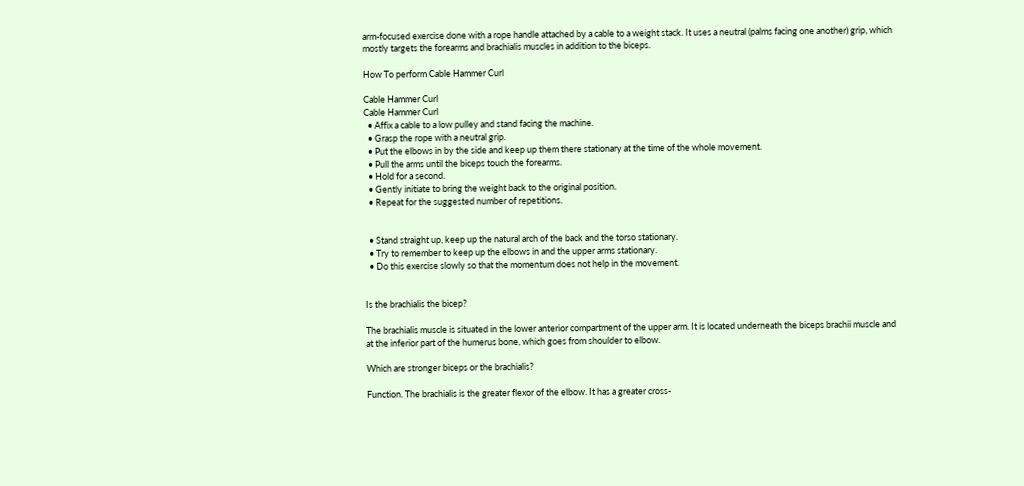arm-focused exercise done with a rope handle attached by a cable to a weight stack. It uses a neutral (palms facing one another) grip, which mostly targets the forearms and brachialis muscles in addition to the biceps.

How To perform Cable Hammer Curl

Cable Hammer Curl
Cable Hammer Curl
  • Affix a cable to a low pulley and stand facing the machine.
  • Grasp the rope with a neutral grip.
  • Put the elbows in by the side and keep up them there stationary at the time of the whole movement.
  • Pull the arms until the biceps touch the forearms.
  • Hold for a second.
  • Gently initiate to bring the weight back to the original position.
  • Repeat for the suggested number of repetitions.


  • Stand straight up, keep up the natural arch of the back and the torso stationary.
  • Try to remember to keep up the elbows in and the upper arms stationary.
  • Do this exercise slowly so that the momentum does not help in the movement.


Is the brachialis the bicep?

The brachialis muscle is situated in the lower anterior compartment of the upper arm. It is located underneath the biceps brachii muscle and at the inferior part of the humerus bone, which goes from shoulder to elbow.

Which are stronger biceps or the brachialis?

Function. The brachialis is the greater flexor of the elbow. It has a greater cross-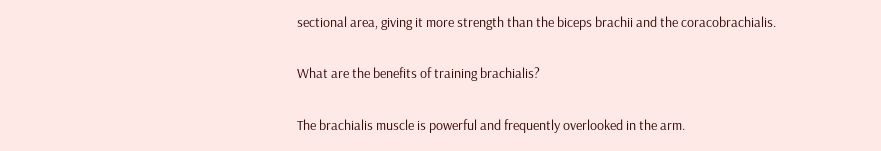sectional area, giving it more strength than the biceps brachii and the coracobrachialis.

What are the benefits of training brachialis?

The brachialis muscle is powerful and frequently overlooked in the arm.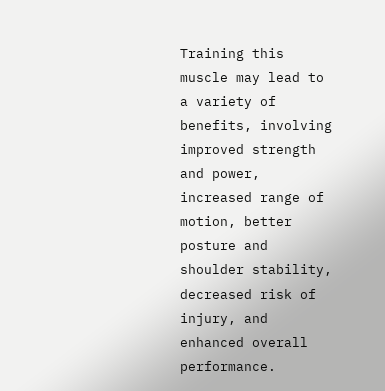Training this muscle may lead to a variety of benefits, involving improved strength and power, increased range of motion, better posture and shoulder stability, decreased risk of injury, and enhanced overall performance.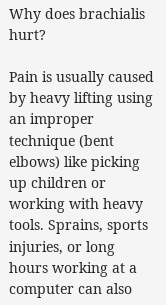Why does brachialis hurt?

Pain is usually caused by heavy lifting using an improper technique (bent elbows) like picking up children or working with heavy tools. Sprains, sports injuries, or long hours working at a computer can also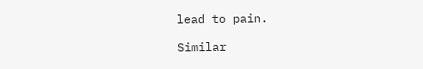lead to pain.

Similar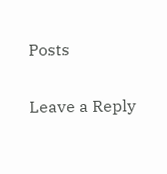Posts

Leave a Reply